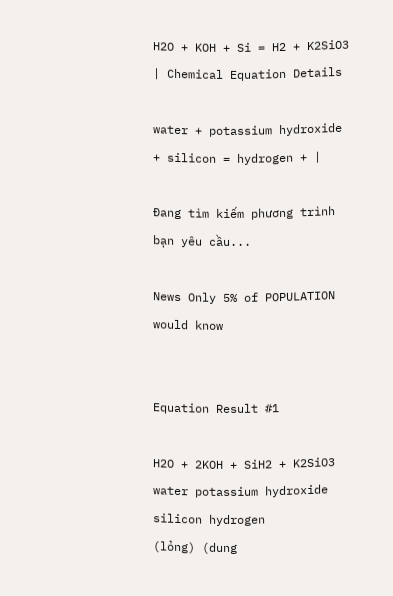H2O + KOH + Si = H2 + K2SiO3 | Chemical Equation Details

water + potassium hydroxide + silicon = hydrogen + |

Đang tìm kiếm phương trình bạn yêu cầu...

News Only 5% of POPULATION would know


Equation Result #1

H2O + 2KOH + SiH2 + K2SiO3
water potassium hydroxide silicon hydrogen
(lỏng) (dung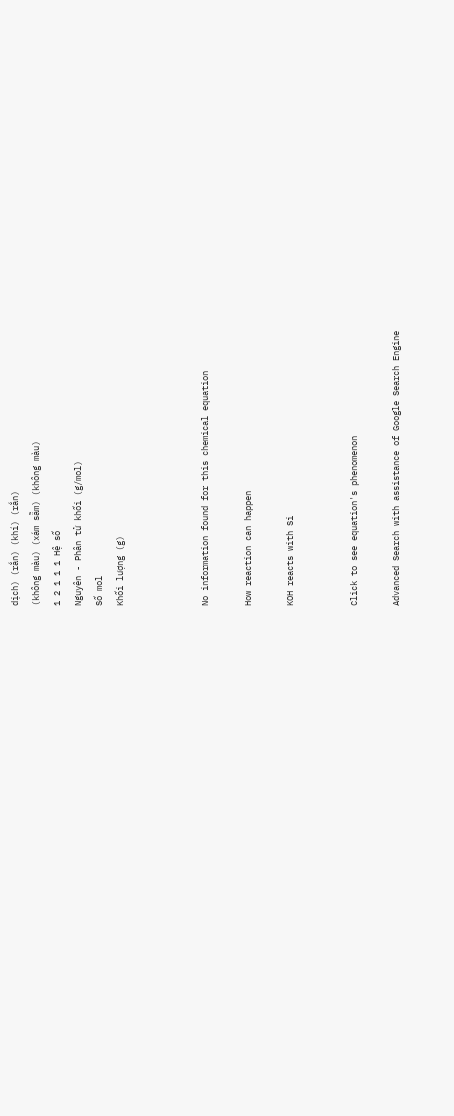dịch) (rắn) (khí) (rắn)
(không màu) (xám sẫm) (không màu)
1 2 1 1 1 Hệ số
Nguyên - Phân tử khối (g/mol)
Số mol
Khối lượng (g)



No information found for this chemical equation

How reaction can happen

KOH reacts with Si


Click to see equation's phenomenon

Advanced Search with assistance of Google Search Engine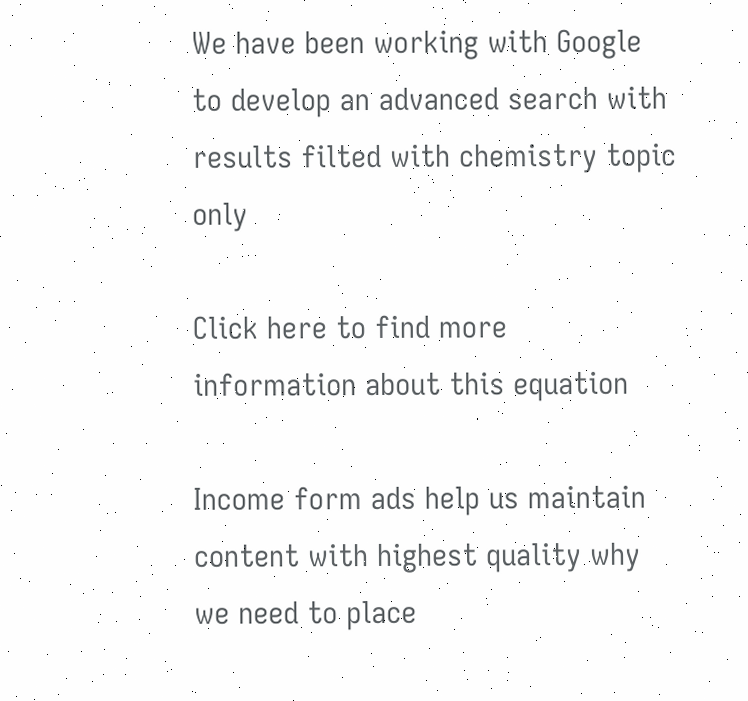We have been working with Google to develop an advanced search with results filted with chemistry topic only

Click here to find more information about this equation

Income form ads help us maintain content with highest quality why we need to place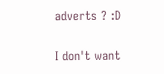adverts ? :D

I don't want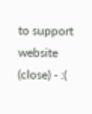to support website (close) - :(